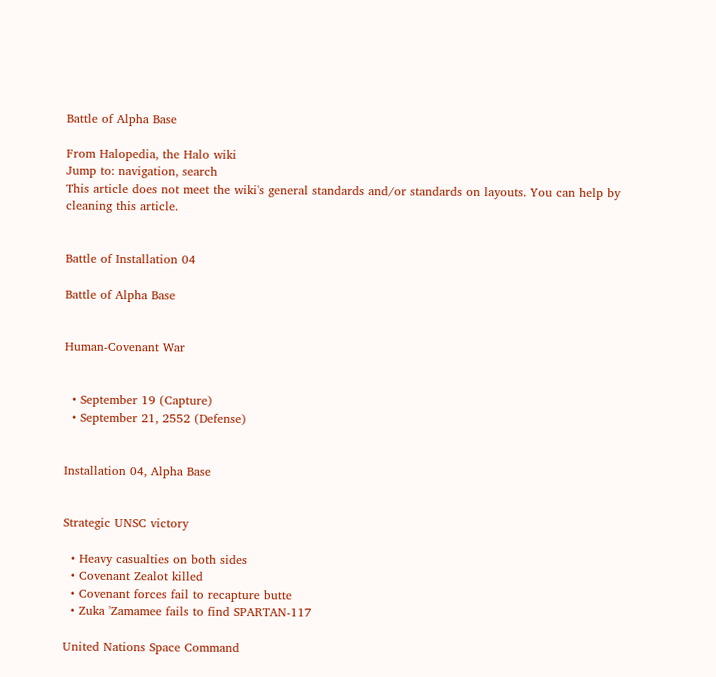Battle of Alpha Base

From Halopedia, the Halo wiki
Jump to: navigation, search
This article does not meet the wiki's general standards and/or standards on layouts. You can help by cleaning this article.


Battle of Installation 04

Battle of Alpha Base


Human-Covenant War


  • September 19 (Capture)
  • September 21, 2552 (Defense)


Installation 04, Alpha Base


Strategic UNSC victory

  • Heavy casualties on both sides
  • Covenant Zealot killed
  • Covenant forces fail to recapture butte
  • Zuka 'Zamamee fails to find SPARTAN-117

United Nations Space Command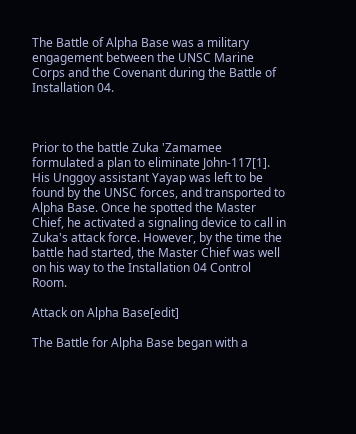The Battle of Alpha Base was a military engagement between the UNSC Marine Corps and the Covenant during the Battle of Installation 04.



Prior to the battle Zuka 'Zamamee formulated a plan to eliminate John-117[1]. His Unggoy assistant Yayap was left to be found by the UNSC forces, and transported to Alpha Base. Once he spotted the Master Chief, he activated a signaling device to call in Zuka's attack force. However, by the time the battle had started, the Master Chief was well on his way to the Installation 04 Control Room.

Attack on Alpha Base[edit]

The Battle for Alpha Base began with a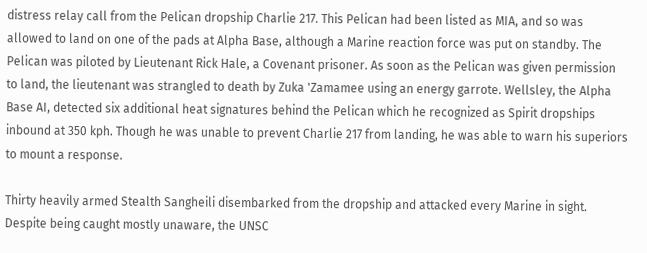distress relay call from the Pelican dropship Charlie 217. This Pelican had been listed as MIA, and so was allowed to land on one of the pads at Alpha Base, although a Marine reaction force was put on standby. The Pelican was piloted by Lieutenant Rick Hale, a Covenant prisoner. As soon as the Pelican was given permission to land, the lieutenant was strangled to death by Zuka 'Zamamee using an energy garrote. Wellsley, the Alpha Base AI, detected six additional heat signatures behind the Pelican which he recognized as Spirit dropships inbound at 350 kph. Though he was unable to prevent Charlie 217 from landing, he was able to warn his superiors to mount a response.

Thirty heavily armed Stealth Sangheili disembarked from the dropship and attacked every Marine in sight. Despite being caught mostly unaware, the UNSC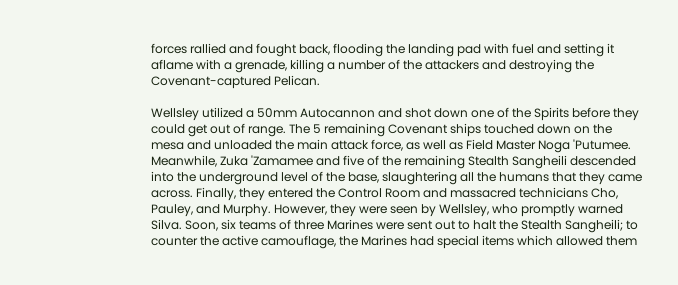forces rallied and fought back, flooding the landing pad with fuel and setting it aflame with a grenade, killing a number of the attackers and destroying the Covenant-captured Pelican.

Wellsley utilized a 50mm Autocannon and shot down one of the Spirits before they could get out of range. The 5 remaining Covenant ships touched down on the mesa and unloaded the main attack force, as well as Field Master Noga 'Putumee. Meanwhile, Zuka 'Zamamee and five of the remaining Stealth Sangheili descended into the underground level of the base, slaughtering all the humans that they came across. Finally, they entered the Control Room and massacred technicians Cho, Pauley, and Murphy. However, they were seen by Wellsley, who promptly warned Silva. Soon, six teams of three Marines were sent out to halt the Stealth Sangheili; to counter the active camouflage, the Marines had special items which allowed them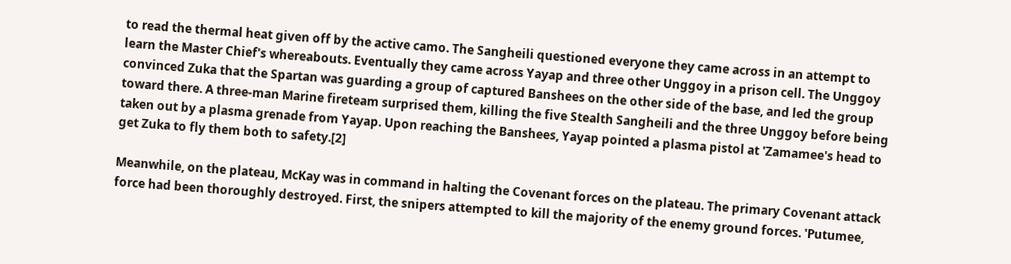to read the thermal heat given off by the active camo. The Sangheili questioned everyone they came across in an attempt to learn the Master Chief's whereabouts. Eventually they came across Yayap and three other Unggoy in a prison cell. The Unggoy convinced Zuka that the Spartan was guarding a group of captured Banshees on the other side of the base, and led the group toward there. A three-man Marine fireteam surprised them, killing the five Stealth Sangheili and the three Unggoy before being taken out by a plasma grenade from Yayap. Upon reaching the Banshees, Yayap pointed a plasma pistol at 'Zamamee's head to get Zuka to fly them both to safety.[2]

Meanwhile, on the plateau, McKay was in command in halting the Covenant forces on the plateau. The primary Covenant attack force had been thoroughly destroyed. First, the snipers attempted to kill the majority of the enemy ground forces. 'Putumee,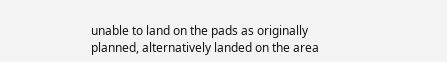unable to land on the pads as originally planned, alternatively landed on the area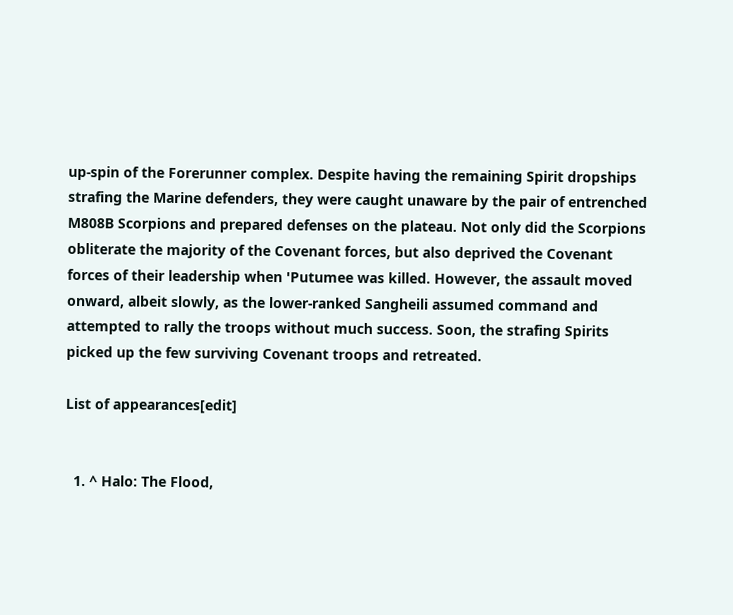up-spin of the Forerunner complex. Despite having the remaining Spirit dropships strafing the Marine defenders, they were caught unaware by the pair of entrenched M808B Scorpions and prepared defenses on the plateau. Not only did the Scorpions obliterate the majority of the Covenant forces, but also deprived the Covenant forces of their leadership when 'Putumee was killed. However, the assault moved onward, albeit slowly, as the lower-ranked Sangheili assumed command and attempted to rally the troops without much success. Soon, the strafing Spirits picked up the few surviving Covenant troops and retreated.

List of appearances[edit]


  1. ^ Halo: The Flood,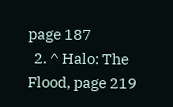page 187
  2. ^ Halo: The Flood, page 219